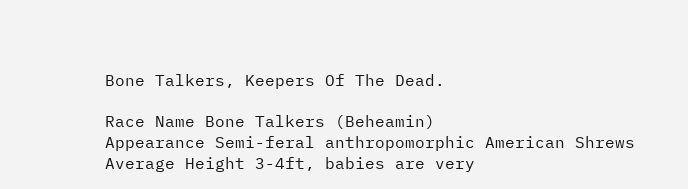Bone Talkers, Keepers Of The Dead.

Race Name Bone Talkers (Beheamin)
Appearance Semi-feral anthropomorphic American Shrews
Average Height 3-4ft, babies are very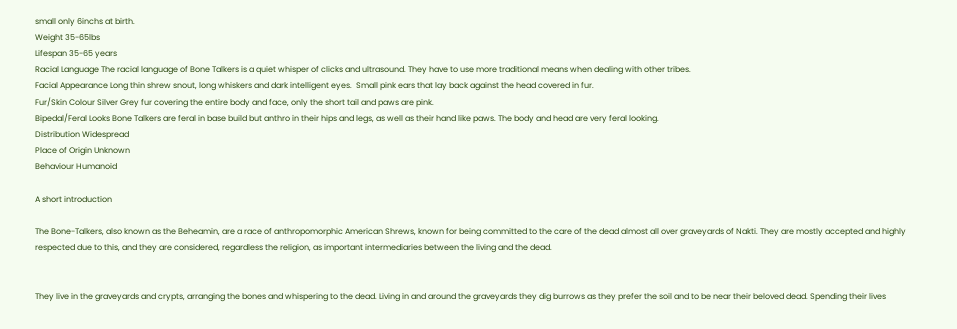small only 6inchs at birth.
Weight 35-65lbs
Lifespan 35-65 years
Racial Language The racial language of Bone Talkers is a quiet whisper of clicks and ultrasound. They have to use more traditional means when dealing with other tribes.
Facial Appearance Long thin shrew snout, long whiskers and dark intelligent eyes.  Small pink ears that lay back against the head covered in fur.
Fur/Skin Colour Silver Grey fur covering the entire body and face, only the short tail and paws are pink.
Bipedal/Feral Looks Bone Talkers are feral in base build but anthro in their hips and legs, as well as their hand like paws. The body and head are very feral looking.
Distribution Widespread
Place of Origin Unknown
Behaviour Humanoid

A short introduction

The Bone-Talkers, also known as the Beheamin, are a race of anthropomorphic American Shrews, known for being committed to the care of the dead almost all over graveyards of Nakti. They are mostly accepted and highly respected due to this, and they are considered, regardless the religion, as important intermediaries between the living and the dead.


They live in the graveyards and crypts, arranging the bones and whispering to the dead. Living in and around the graveyards they dig burrows as they prefer the soil and to be near their beloved dead. Spending their lives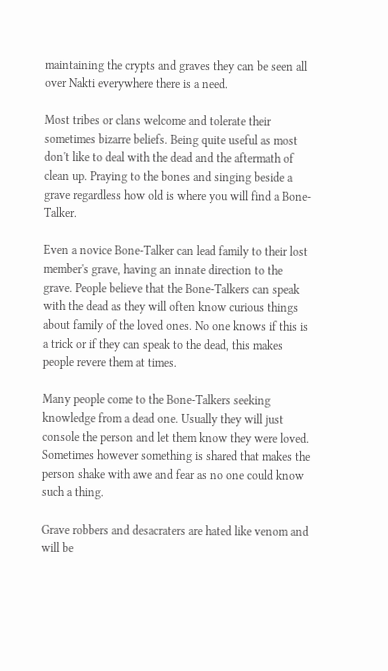maintaining the crypts and graves they can be seen all over Nakti everywhere there is a need.

Most tribes or clans welcome and tolerate their sometimes bizarre beliefs. Being quite useful as most don't like to deal with the dead and the aftermath of clean up. Praying to the bones and singing beside a grave regardless how old is where you will find a Bone-Talker.

Even a novice Bone-Talker can lead family to their lost member's grave, having an innate direction to the grave. People believe that the Bone-Talkers can speak with the dead as they will often know curious things about family of the loved ones. No one knows if this is a trick or if they can speak to the dead, this makes people revere them at times.

Many people come to the Bone-Talkers seeking knowledge from a dead one. Usually they will just console the person and let them know they were loved. Sometimes however something is shared that makes the person shake with awe and fear as no one could know such a thing.

Grave robbers and desacraters are hated like venom and will be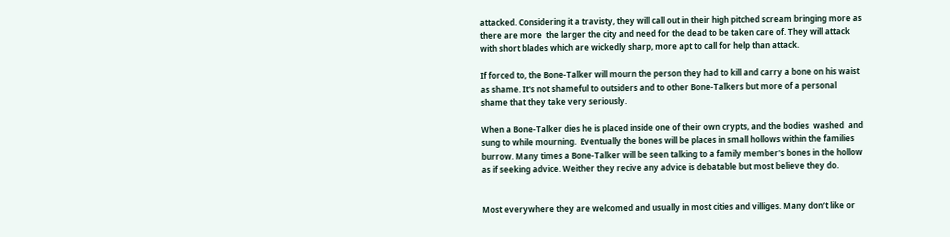attacked. Considering it a travisty, they will call out in their high pitched scream bringing more as there are more  the larger the city and need for the dead to be taken care of. They will attack with short blades which are wickedly sharp, more apt to call for help than attack.

If forced to, the Bone-Talker will mourn the person they had to kill and carry a bone on his waist as shame. It's not shameful to outsiders and to other Bone-Talkers but more of a personal shame that they take very seriously.

When a Bone-Talker dies he is placed inside one of their own crypts, and the bodies  washed  and sung to while mourning.  Eventually the bones will be places in small hollows within the families burrow. Many times a Bone-Talker will be seen talking to a family member's bones in the hollow as if seeking advice. Weither they recive any advice is debatable but most believe they do.


Most everywhere they are welcomed and usually in most cities and villiges. Many don’t like or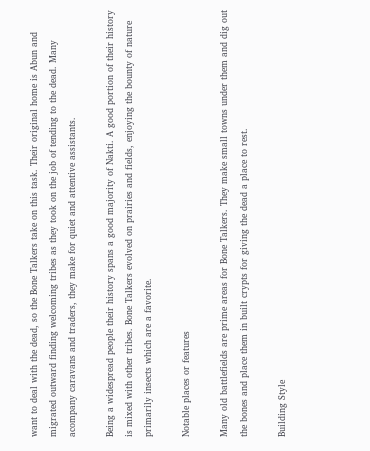want to deal with the dead, so the Bone Talkers take on this task. Their original home is Abun and migrated outward finding welcoming tribes as they took on the job of tending to the dead. Many acompany caravans and traders, they make for quiet and attentive assistants.

Being a widespread people their history spans a good majority of Nakti. A good portion of their history is mixed with other tribes. Bone Talkers evolved on prairies and fields, enjoying the bounty of nature primarily insects which are a favorite.

Notable places or features

Many old battlefields are prime areas for Bone Talkers. They make small towns under them and dig out the bones and place them in built crypts for giving the dead a place to rest.

Building Style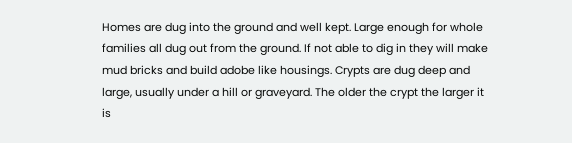Homes are dug into the ground and well kept. Large enough for whole families all dug out from the ground. If not able to dig in they will make mud bricks and build adobe like housings. Crypts are dug deep and large, usually under a hill or graveyard. The older the crypt the larger it is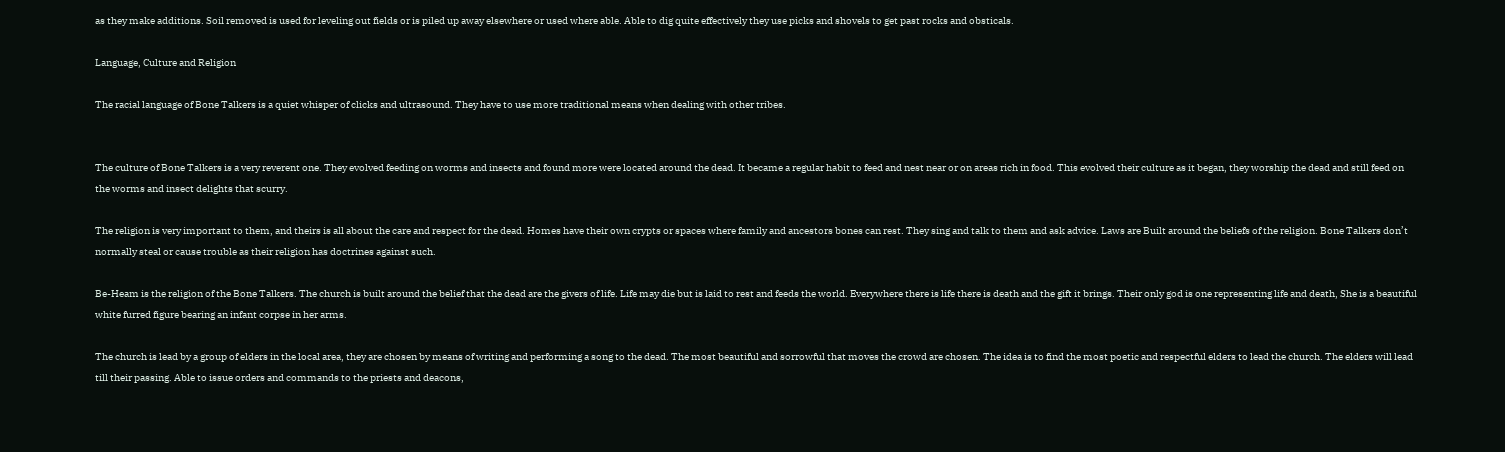as they make additions. Soil removed is used for leveling out fields or is piled up away elsewhere or used where able. Able to dig quite effectively they use picks and shovels to get past rocks and obsticals.

Language, Culture and Religion

The racial language of Bone Talkers is a quiet whisper of clicks and ultrasound. They have to use more traditional means when dealing with other tribes.


The culture of Bone Talkers is a very reverent one. They evolved feeding on worms and insects and found more were located around the dead. It became a regular habit to feed and nest near or on areas rich in food. This evolved their culture as it began, they worship the dead and still feed on the worms and insect delights that scurry.

The religion is very important to them, and theirs is all about the care and respect for the dead. Homes have their own crypts or spaces where family and ancestors bones can rest. They sing and talk to them and ask advice. Laws are Built around the beliefs of the religion. Bone Talkers don’t normally steal or cause trouble as their religion has doctrines against such.

Be-Heam is the religion of the Bone Talkers. The church is built around the belief that the dead are the givers of life. Life may die but is laid to rest and feeds the world. Everywhere there is life there is death and the gift it brings. Their only god is one representing life and death, She is a beautiful white furred figure bearing an infant corpse in her arms.

The church is lead by a group of elders in the local area, they are chosen by means of writing and performing a song to the dead. The most beautiful and sorrowful that moves the crowd are chosen. The idea is to find the most poetic and respectful elders to lead the church. The elders will lead till their passing. Able to issue orders and commands to the priests and deacons,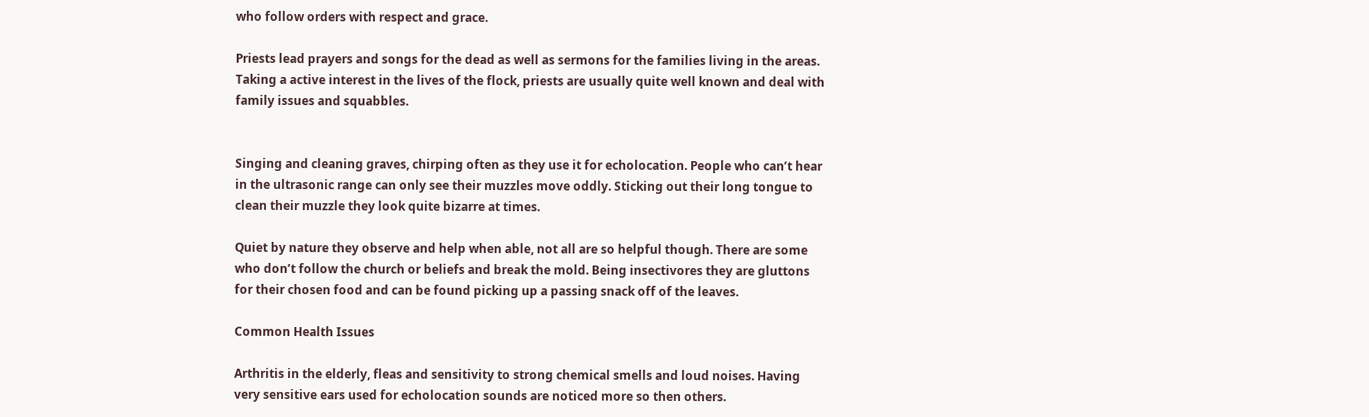who follow orders with respect and grace.

Priests lead prayers and songs for the dead as well as sermons for the families living in the areas. Taking a active interest in the lives of the flock, priests are usually quite well known and deal with family issues and squabbles.


Singing and cleaning graves, chirping often as they use it for echolocation. People who can’t hear in the ultrasonic range can only see their muzzles move oddly. Sticking out their long tongue to clean their muzzle they look quite bizarre at times.

Quiet by nature they observe and help when able, not all are so helpful though. There are some who don’t follow the church or beliefs and break the mold. Being insectivores they are gluttons for their chosen food and can be found picking up a passing snack off of the leaves.

Common Health Issues

Arthritis in the elderly, fleas and sensitivity to strong chemical smells and loud noises. Having very sensitive ears used for echolocation sounds are noticed more so then others.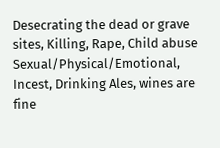Desecrating the dead or grave sites, Killing, Rape, Child abuse Sexual/Physical/Emotional, Incest, Drinking Ales, wines are fine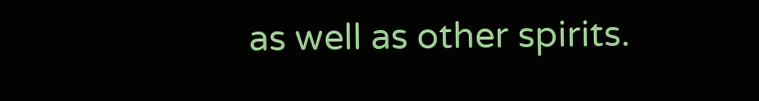as well as other spirits.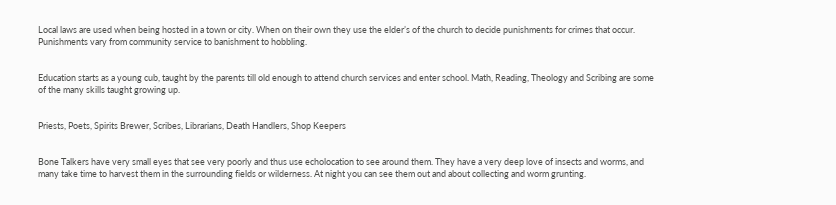Local laws are used when being hosted in a town or city. When on their own they use the elder’s of the church to decide punishments for crimes that occur. Punishments vary from community service to banishment to hobbling.


Education starts as a young cub, taught by the parents till old enough to attend church services and enter school. Math, Reading, Theology and Scribing are some of the many skills taught growing up.


Priests, Poets, Spirits Brewer, Scribes, Librarians, Death Handlers, Shop Keepers


Bone Talkers have very small eyes that see very poorly and thus use echolocation to see around them. They have a very deep love of insects and worms, and many take time to harvest them in the surrounding fields or wilderness. At night you can see them out and about collecting and worm grunting.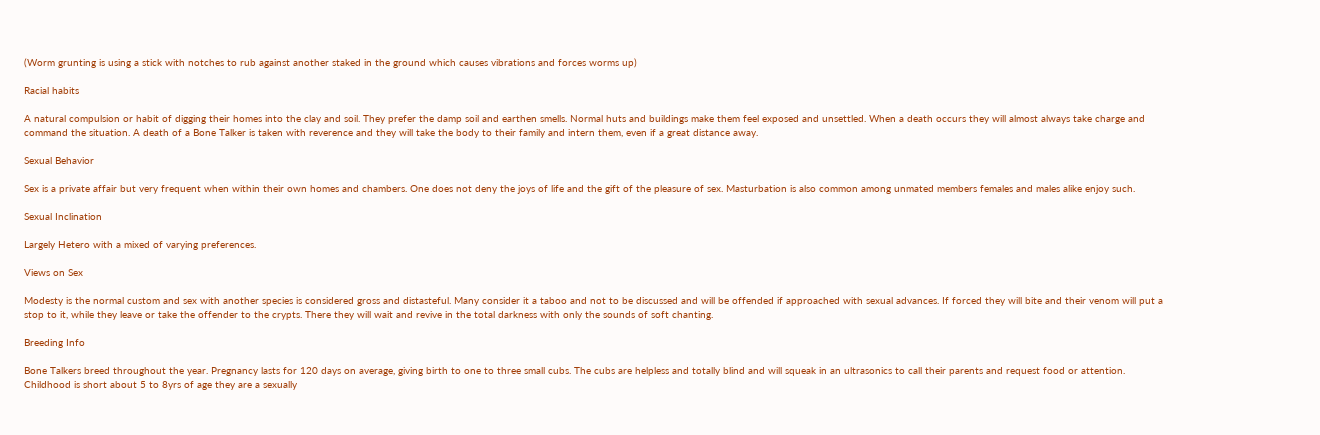(Worm grunting is using a stick with notches to rub against another staked in the ground which causes vibrations and forces worms up)

Racial habits

A natural compulsion or habit of digging their homes into the clay and soil. They prefer the damp soil and earthen smells. Normal huts and buildings make them feel exposed and unsettled. When a death occurs they will almost always take charge and command the situation. A death of a Bone Talker is taken with reverence and they will take the body to their family and intern them, even if a great distance away.

Sexual Behavior

Sex is a private affair but very frequent when within their own homes and chambers. One does not deny the joys of life and the gift of the pleasure of sex. Masturbation is also common among unmated members females and males alike enjoy such.

Sexual Inclination

Largely Hetero with a mixed of varying preferences.

Views on Sex

Modesty is the normal custom and sex with another species is considered gross and distasteful. Many consider it a taboo and not to be discussed and will be offended if approached with sexual advances. If forced they will bite and their venom will put a stop to it, while they leave or take the offender to the crypts. There they will wait and revive in the total darkness with only the sounds of soft chanting.

Breeding Info

Bone Talkers breed throughout the year. Pregnancy lasts for 120 days on average, giving birth to one to three small cubs. The cubs are helpless and totally blind and will squeak in an ultrasonics to call their parents and request food or attention. Childhood is short about 5 to 8yrs of age they are a sexually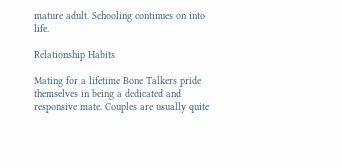mature adult. Schooling continues on into life.

Relationship Habits

Mating for a lifetime Bone Talkers pride themselves in being a dedicated and responsive mate. Couples are usually quite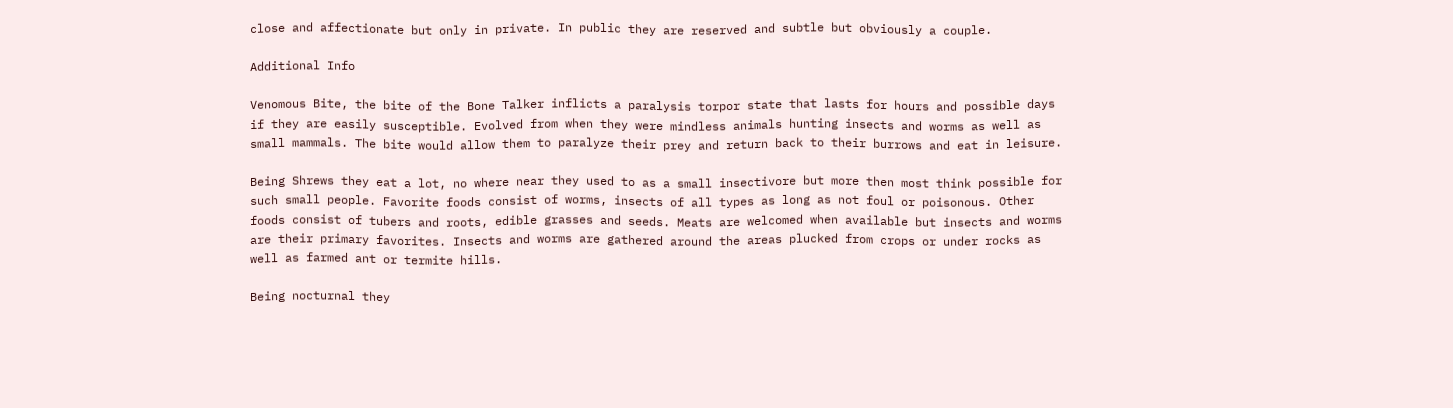close and affectionate but only in private. In public they are reserved and subtle but obviously a couple.

Additional Info

Venomous Bite, the bite of the Bone Talker inflicts a paralysis torpor state that lasts for hours and possible days if they are easily susceptible. Evolved from when they were mindless animals hunting insects and worms as well as small mammals. The bite would allow them to paralyze their prey and return back to their burrows and eat in leisure.

Being Shrews they eat a lot, no where near they used to as a small insectivore but more then most think possible for such small people. Favorite foods consist of worms, insects of all types as long as not foul or poisonous. Other foods consist of tubers and roots, edible grasses and seeds. Meats are welcomed when available but insects and worms are their primary favorites. Insects and worms are gathered around the areas plucked from crops or under rocks as well as farmed ant or termite hills.

Being nocturnal they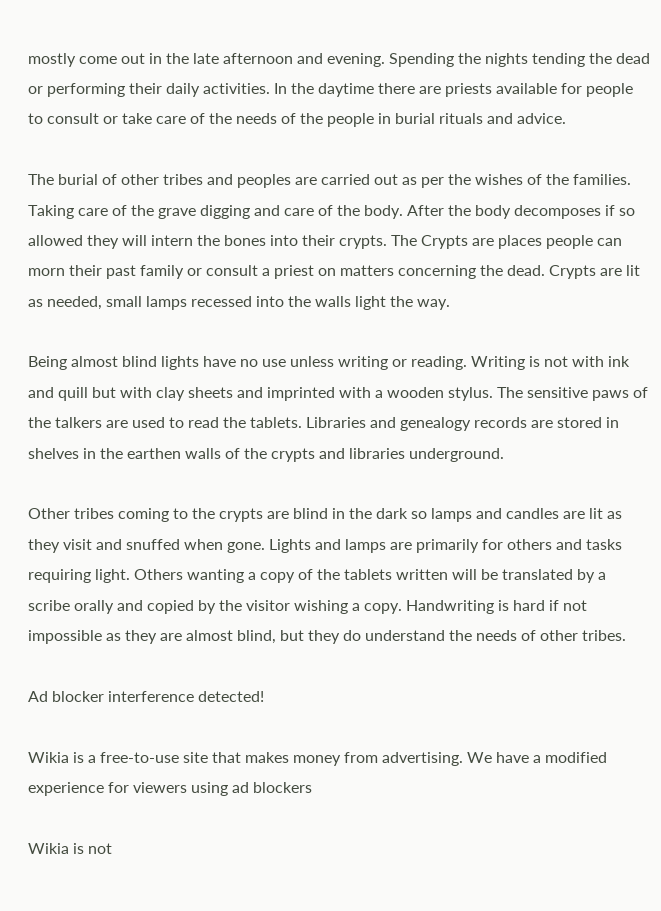mostly come out in the late afternoon and evening. Spending the nights tending the dead or performing their daily activities. In the daytime there are priests available for people to consult or take care of the needs of the people in burial rituals and advice.

The burial of other tribes and peoples are carried out as per the wishes of the families. Taking care of the grave digging and care of the body. After the body decomposes if so allowed they will intern the bones into their crypts. The Crypts are places people can morn their past family or consult a priest on matters concerning the dead. Crypts are lit as needed, small lamps recessed into the walls light the way.

Being almost blind lights have no use unless writing or reading. Writing is not with ink and quill but with clay sheets and imprinted with a wooden stylus. The sensitive paws of the talkers are used to read the tablets. Libraries and genealogy records are stored in shelves in the earthen walls of the crypts and libraries underground.

Other tribes coming to the crypts are blind in the dark so lamps and candles are lit as they visit and snuffed when gone. Lights and lamps are primarily for others and tasks requiring light. Others wanting a copy of the tablets written will be translated by a scribe orally and copied by the visitor wishing a copy. Handwriting is hard if not impossible as they are almost blind, but they do understand the needs of other tribes.

Ad blocker interference detected!

Wikia is a free-to-use site that makes money from advertising. We have a modified experience for viewers using ad blockers

Wikia is not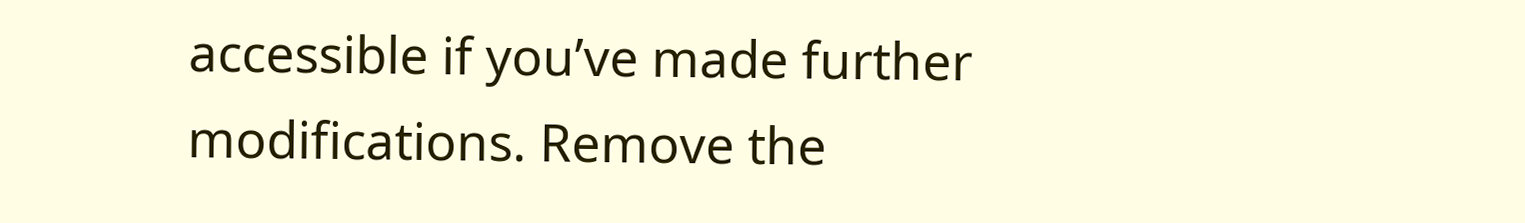accessible if you’ve made further modifications. Remove the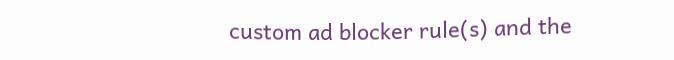custom ad blocker rule(s) and the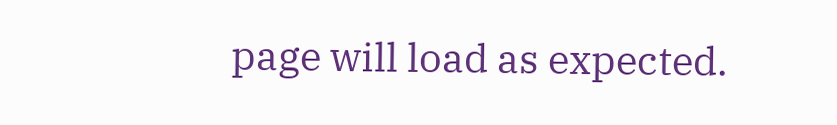page will load as expected.